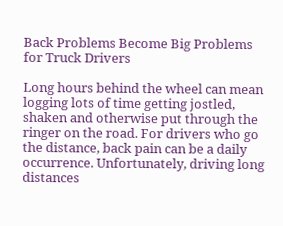Back Problems Become Big Problems for Truck Drivers

Long hours behind the wheel can mean logging lots of time getting jostled, shaken and otherwise put through the ringer on the road. For drivers who go the distance, back pain can be a daily occurrence. Unfortunately, driving long distances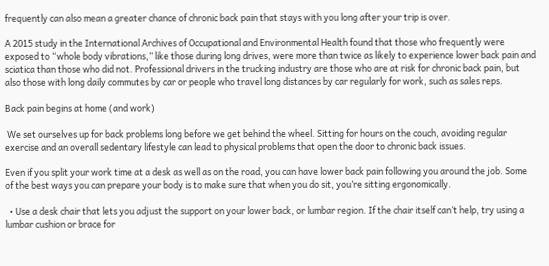frequently can also mean a greater chance of chronic back pain that stays with you long after your trip is over.

A 2015 study in the International Archives of Occupational and Environmental Health found that those who frequently were exposed to “whole body vibrations,” like those during long drives, were more than twice as likely to experience lower back pain and sciatica than those who did not. Professional drivers in the trucking industry are those who are at risk for chronic back pain, but also those with long daily commutes by car or people who travel long distances by car regularly for work, such as sales reps.

Back pain begins at home (and work)

 We set ourselves up for back problems long before we get behind the wheel. Sitting for hours on the couch, avoiding regular exercise and an overall sedentary lifestyle can lead to physical problems that open the door to chronic back issues.

Even if you split your work time at a desk as well as on the road, you can have lower back pain following you around the job. Some of the best ways you can prepare your body is to make sure that when you do sit, you’re sitting ergonomically.

  • Use a desk chair that lets you adjust the support on your lower back, or lumbar region. If the chair itself can’t help, try using a lumbar cushion or brace for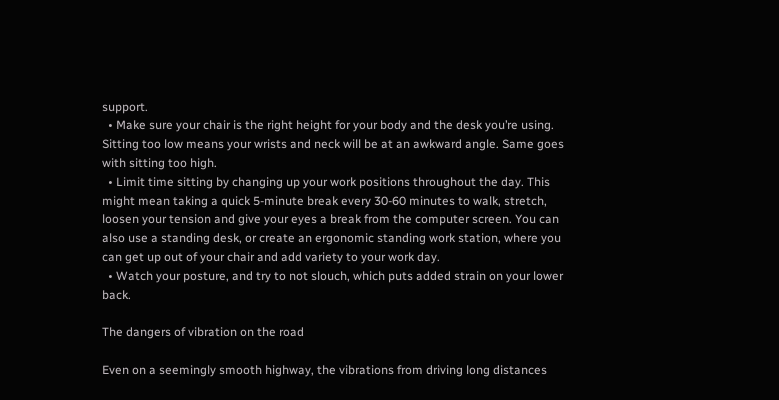support.
  • Make sure your chair is the right height for your body and the desk you’re using. Sitting too low means your wrists and neck will be at an awkward angle. Same goes with sitting too high.
  • Limit time sitting by changing up your work positions throughout the day. This might mean taking a quick 5-minute break every 30-60 minutes to walk, stretch, loosen your tension and give your eyes a break from the computer screen. You can also use a standing desk, or create an ergonomic standing work station, where you can get up out of your chair and add variety to your work day.
  • Watch your posture, and try to not slouch, which puts added strain on your lower back.

The dangers of vibration on the road

Even on a seemingly smooth highway, the vibrations from driving long distances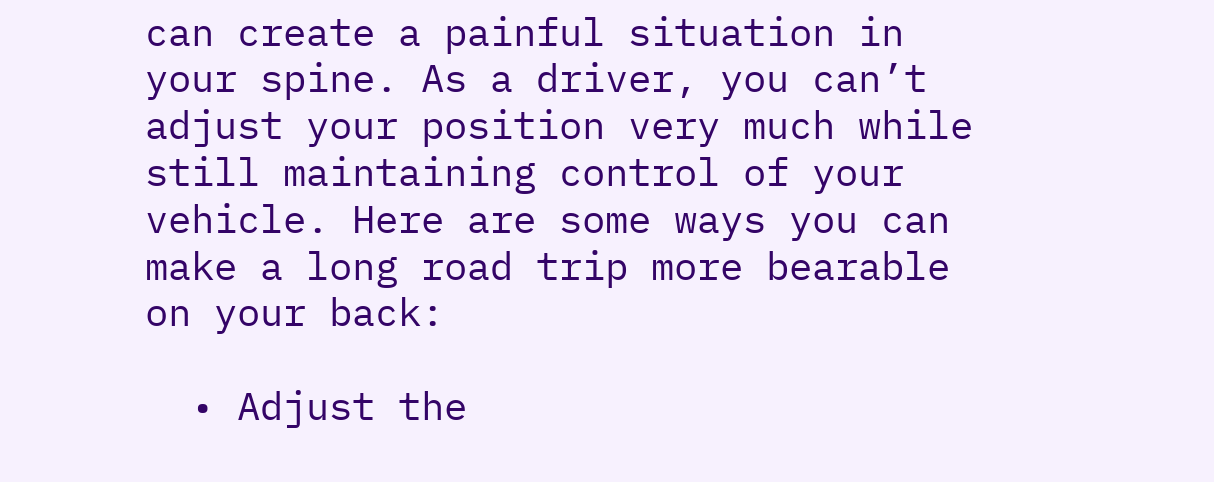can create a painful situation in your spine. As a driver, you can’t adjust your position very much while still maintaining control of your vehicle. Here are some ways you can make a long road trip more bearable on your back:

  • Adjust the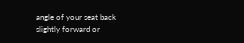angle of your seat back slightly forward or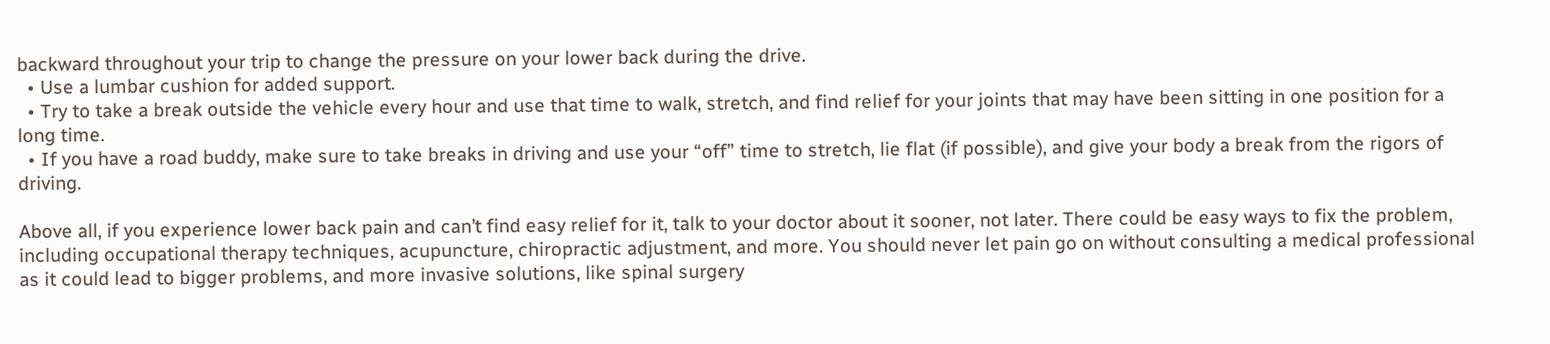backward throughout your trip to change the pressure on your lower back during the drive.
  • Use a lumbar cushion for added support.
  • Try to take a break outside the vehicle every hour and use that time to walk, stretch, and find relief for your joints that may have been sitting in one position for a long time.
  • If you have a road buddy, make sure to take breaks in driving and use your “off” time to stretch, lie flat (if possible), and give your body a break from the rigors of driving.

Above all, if you experience lower back pain and can’t find easy relief for it, talk to your doctor about it sooner, not later. There could be easy ways to fix the problem, including occupational therapy techniques, acupuncture, chiropractic adjustment, and more. You should never let pain go on without consulting a medical professional as it could lead to bigger problems, and more invasive solutions, like spinal surgery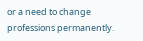or a need to change professions permanently.